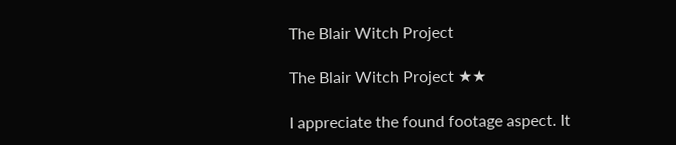The Blair Witch Project

The Blair Witch Project ★★

I appreciate the found footage aspect. It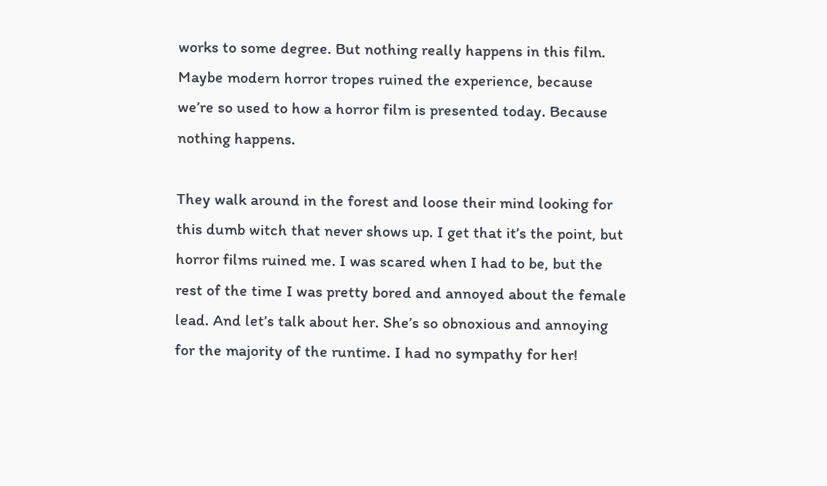works to some degree. But nothing really happens in this film. Maybe modern horror tropes ruined the experience, because we’re so used to how a horror film is presented today. Because nothing happens.

They walk around in the forest and loose their mind looking for this dumb witch that never shows up. I get that it’s the point, but horror films ruined me. I was scared when I had to be, but the rest of the time I was pretty bored and annoyed about the female lead. And let’s talk about her. She’s so obnoxious and annoying for the majority of the runtime. I had no sympathy for her!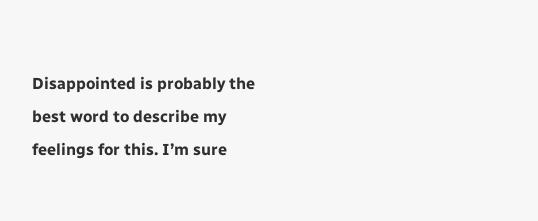Disappointed is probably the best word to describe my feelings for this. I’m sure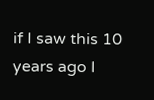if I saw this 10 years ago I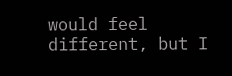would feel different, but I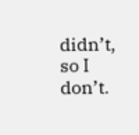didn’t, so I don’t.